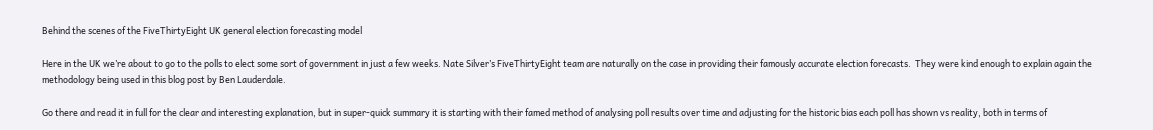Behind the scenes of the FiveThirtyEight UK general election forecasting model

Here in the UK we’re about to go to the polls to elect some sort of government in just a few weeks. Nate Silver’s FiveThirtyEight team are naturally on the case in providing their famously accurate election forecasts.  They were kind enough to explain again the methodology being used in this blog post by Ben Lauderdale.

Go there and read it in full for the clear and interesting explanation, but in super-quick summary it is starting with their famed method of analysing poll results over time and adjusting for the historic bias each poll has shown vs reality, both in terms of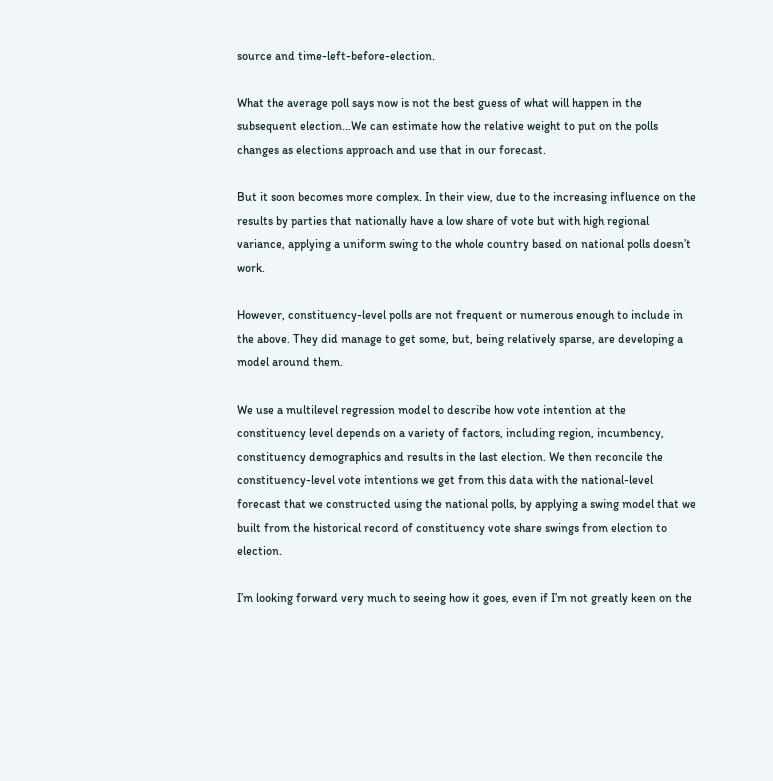source and time-left-before-election.

What the average poll says now is not the best guess of what will happen in the subsequent election…We can estimate how the relative weight to put on the polls changes as elections approach and use that in our forecast.

But it soon becomes more complex. In their view, due to the increasing influence on the results by parties that nationally have a low share of vote but with high regional variance, applying a uniform swing to the whole country based on national polls doesn’t work.

However, constituency-level polls are not frequent or numerous enough to include in the above. They did manage to get some, but, being relatively sparse, are developing a model around them.

We use a multilevel regression model to describe how vote intention at the constituency level depends on a variety of factors, including region, incumbency, constituency demographics and results in the last election. We then reconcile the constituency-level vote intentions we get from this data with the national-level forecast that we constructed using the national polls, by applying a swing model that we built from the historical record of constituency vote share swings from election to election.

I’m looking forward very much to seeing how it goes, even if I’m not greatly keen on the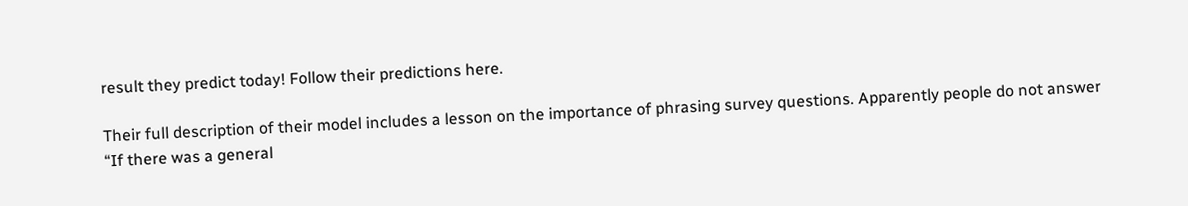result they predict today! Follow their predictions here.

Their full description of their model includes a lesson on the importance of phrasing survey questions. Apparently people do not answer “If there was a general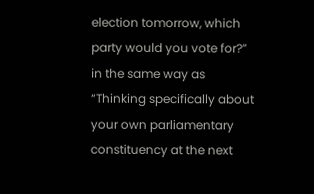election tomorrow, which party would you vote for?” in the same way as “Thinking specifically about your own parliamentary constituency at the next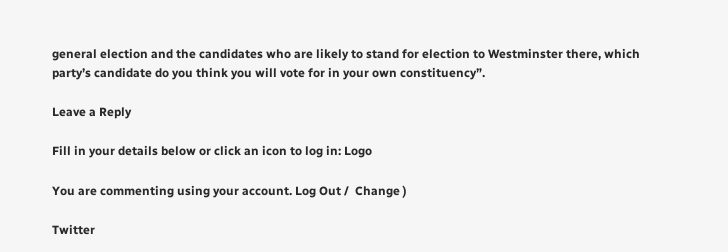general election and the candidates who are likely to stand for election to Westminster there, which party’s candidate do you think you will vote for in your own constituency”.

Leave a Reply

Fill in your details below or click an icon to log in: Logo

You are commenting using your account. Log Out /  Change )

Twitter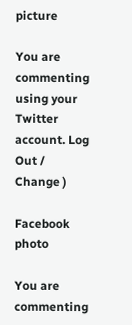picture

You are commenting using your Twitter account. Log Out /  Change )

Facebook photo

You are commenting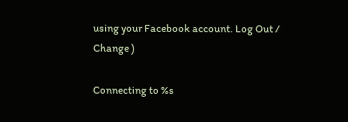using your Facebook account. Log Out /  Change )

Connecting to %s